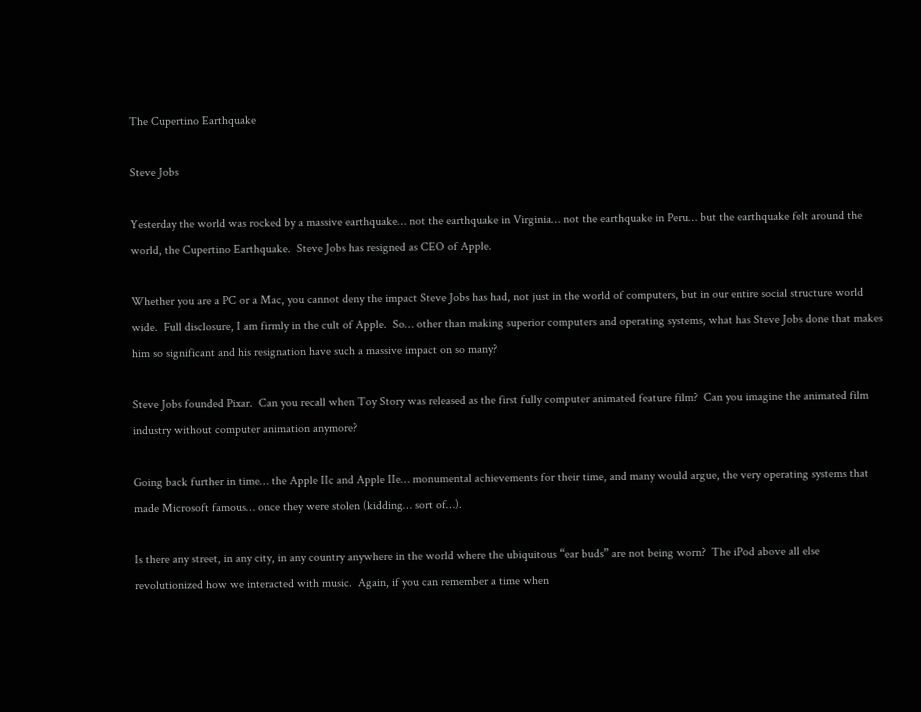The Cupertino Earthquake

Steve Jobs

Yesterday the world was rocked by a massive earthquake… not the earthquake in Virginia… not the earthquake in Peru… but the earthquake felt around the world, the Cupertino Earthquake.  Steve Jobs has resigned as CEO of Apple.

Whether you are a PC or a Mac, you cannot deny the impact Steve Jobs has had, not just in the world of computers, but in our entire social structure world wide.  Full disclosure, I am firmly in the cult of Apple.  So… other than making superior computers and operating systems, what has Steve Jobs done that makes him so significant and his resignation have such a massive impact on so many?

Steve Jobs founded Pixar.  Can you recall when Toy Story was released as the first fully computer animated feature film?  Can you imagine the animated film industry without computer animation anymore?

Going back further in time… the Apple IIc and Apple IIe… monumental achievements for their time, and many would argue, the very operating systems that made Microsoft famous… once they were stolen (kidding… sort of…).

Is there any street, in any city, in any country anywhere in the world where the ubiquitous “ear buds” are not being worn?  The iPod above all else revolutionized how we interacted with music.  Again, if you can remember a time when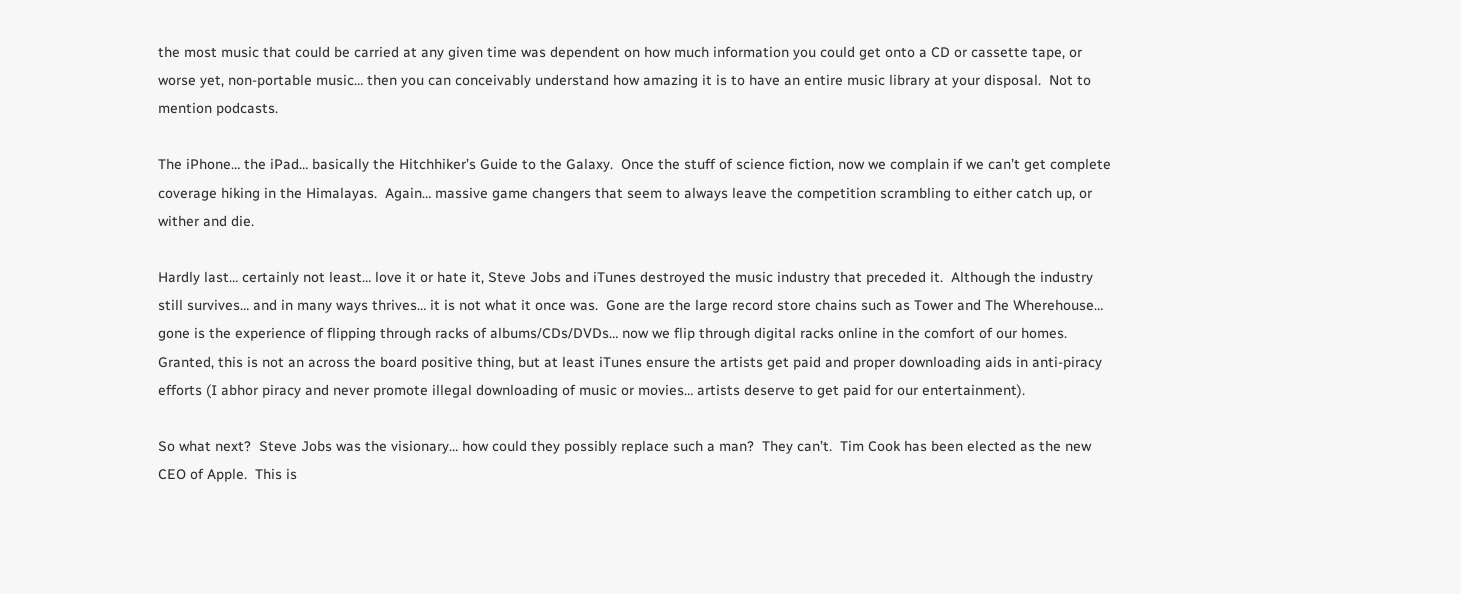the most music that could be carried at any given time was dependent on how much information you could get onto a CD or cassette tape, or worse yet, non-portable music… then you can conceivably understand how amazing it is to have an entire music library at your disposal.  Not to mention podcasts.

The iPhone… the iPad… basically the Hitchhiker’s Guide to the Galaxy.  Once the stuff of science fiction, now we complain if we can’t get complete coverage hiking in the Himalayas.  Again… massive game changers that seem to always leave the competition scrambling to either catch up, or wither and die.

Hardly last… certainly not least… love it or hate it, Steve Jobs and iTunes destroyed the music industry that preceded it.  Although the industry still survives… and in many ways thrives… it is not what it once was.  Gone are the large record store chains such as Tower and The Wherehouse… gone is the experience of flipping through racks of albums/CDs/DVDs… now we flip through digital racks online in the comfort of our homes.  Granted, this is not an across the board positive thing, but at least iTunes ensure the artists get paid and proper downloading aids in anti-piracy efforts (I abhor piracy and never promote illegal downloading of music or movies… artists deserve to get paid for our entertainment).

So what next?  Steve Jobs was the visionary… how could they possibly replace such a man?  They can’t.  Tim Cook has been elected as the new CEO of Apple.  This is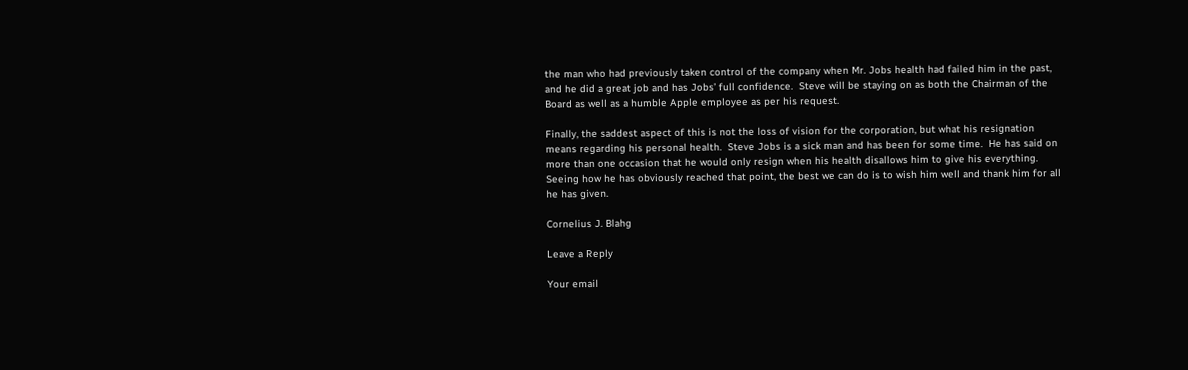the man who had previously taken control of the company when Mr. Jobs health had failed him in the past, and he did a great job and has Jobs’ full confidence.  Steve will be staying on as both the Chairman of the Board as well as a humble Apple employee as per his request.

Finally, the saddest aspect of this is not the loss of vision for the corporation, but what his resignation means regarding his personal health.  Steve Jobs is a sick man and has been for some time.  He has said on more than one occasion that he would only resign when his health disallows him to give his everything.  Seeing how he has obviously reached that point, the best we can do is to wish him well and thank him for all he has given.

Cornelius J. Blahg

Leave a Reply

Your email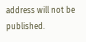address will not be published.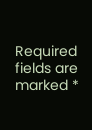Required fields are marked *